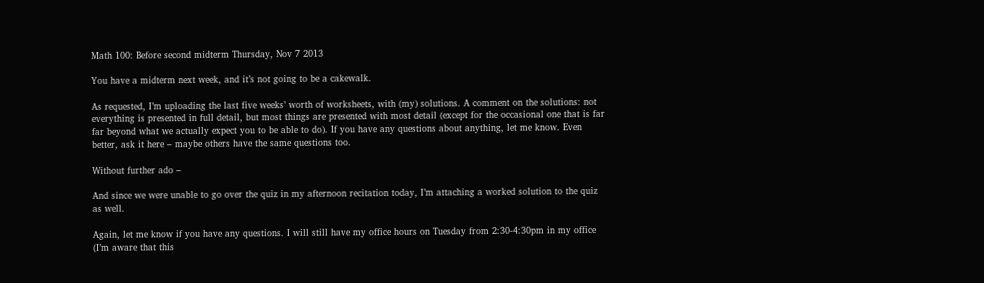Math 100: Before second midterm Thursday, Nov 7 2013

You have a midterm next week, and it’s not going to be a cakewalk.

As requested, I’m uploading the last five weeks’ worth of worksheets, with (my) solutions. A comment on the solutions: not everything is presented in full detail, but most things are presented with most detail (except for the occasional one that is far far beyond what we actually expect you to be able to do). If you have any questions about anything, let me know. Even better, ask it here – maybe others have the same questions too.

Without further ado –

And since we were unable to go over the quiz in my afternoon recitation today, I’m attaching a worked solution to the quiz as well.

Again, let me know if you have any questions. I will still have my office hours on Tuesday from 2:30-4:30pm in my office (I’m aware that this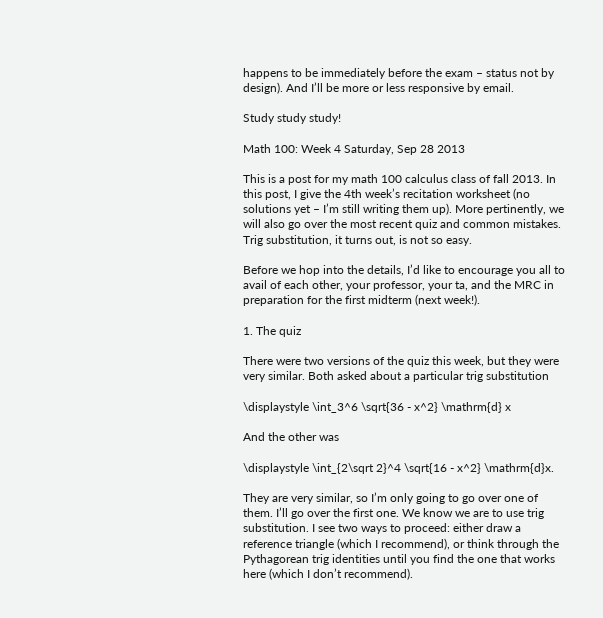happens to be immediately before the exam – status not by design). And I’ll be more or less responsive by email.

Study study study!

Math 100: Week 4 Saturday, Sep 28 2013

This is a post for my math 100 calculus class of fall 2013. In this post, I give the 4th week’s recitation worksheet (no solutions yet – I’m still writing them up). More pertinently, we will also go over the most recent quiz and common mistakes. Trig substitution, it turns out, is not so easy.

Before we hop into the details, I’d like to encourage you all to avail of each other, your professor, your ta, and the MRC in preparation for the first midterm (next week!).

1. The quiz

There were two versions of the quiz this week, but they were very similar. Both asked about a particular trig substitution

\displaystyle \int_3^6 \sqrt{36 - x^2} \mathrm{d} x

And the other was

\displaystyle \int_{2\sqrt 2}^4 \sqrt{16 - x^2} \mathrm{d}x.

They are very similar, so I’m only going to go over one of them. I’ll go over the first one. We know we are to use trig substitution. I see two ways to proceed: either draw a reference triangle (which I recommend), or think through the Pythagorean trig identities until you find the one that works here (which I don’t recommend).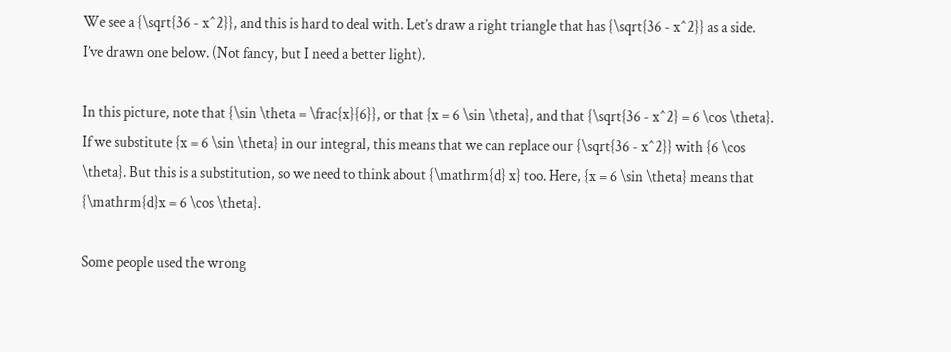We see a {\sqrt{36 - x^2}}, and this is hard to deal with. Let’s draw a right triangle that has {\sqrt{36 - x^2}} as a side. I’ve drawn one below. (Not fancy, but I need a better light).

In this picture, note that {\sin \theta = \frac{x}{6}}, or that {x = 6 \sin \theta}, and that {\sqrt{36 - x^2} = 6 \cos \theta}. If we substitute {x = 6 \sin \theta} in our integral, this means that we can replace our {\sqrt{36 - x^2}} with {6 \cos \theta}. But this is a substitution, so we need to think about {\mathrm{d} x} too. Here, {x = 6 \sin \theta} means that {\mathrm{d}x = 6 \cos \theta}.

Some people used the wrong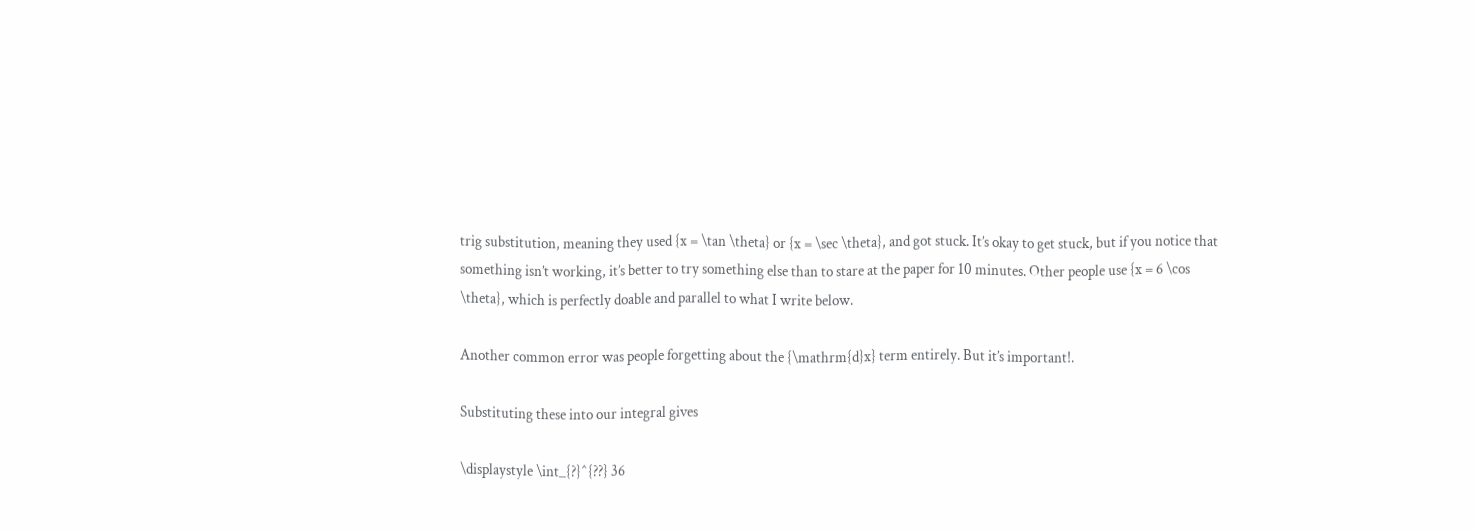trig substitution, meaning they used {x = \tan \theta} or {x = \sec \theta}, and got stuck. It’s okay to get stuck, but if you notice that something isn’t working, it’s better to try something else than to stare at the paper for 10 minutes. Other people use {x = 6 \cos \theta}, which is perfectly doable and parallel to what I write below.

Another common error was people forgetting about the {\mathrm{d}x} term entirely. But it’s important!.

Substituting these into our integral gives

\displaystyle \int_{?}^{??} 36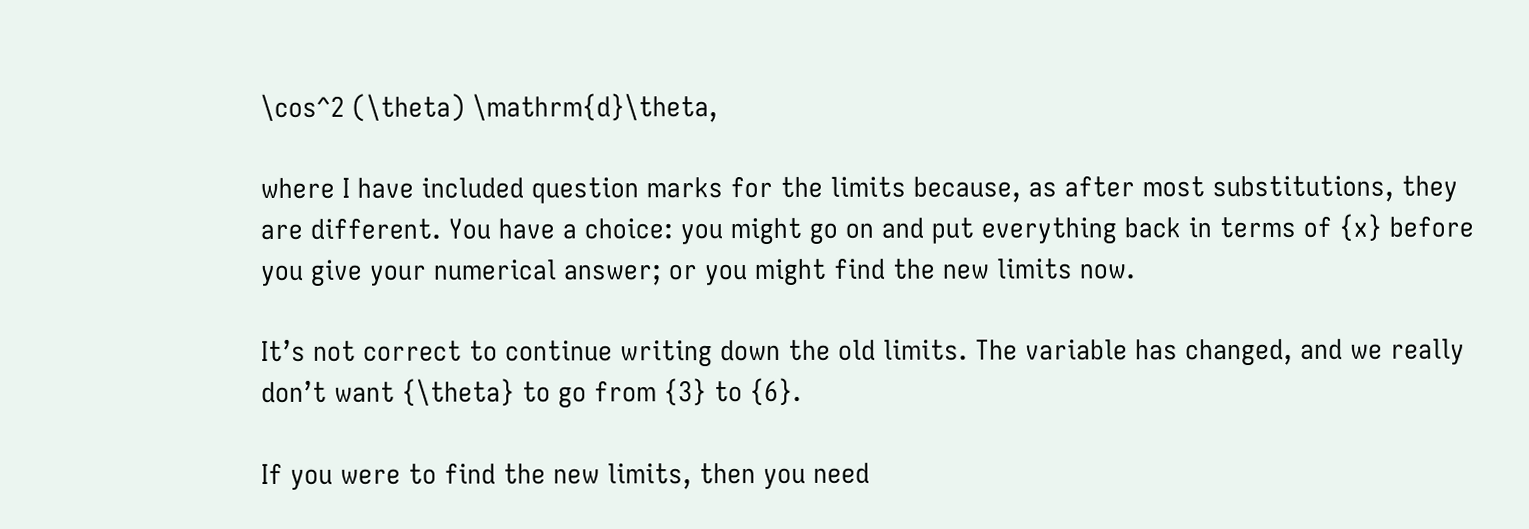\cos^2 (\theta) \mathrm{d}\theta,

where I have included question marks for the limits because, as after most substitutions, they are different. You have a choice: you might go on and put everything back in terms of {x} before you give your numerical answer; or you might find the new limits now.

It’s not correct to continue writing down the old limits. The variable has changed, and we really don’t want {\theta} to go from {3} to {6}.

If you were to find the new limits, then you need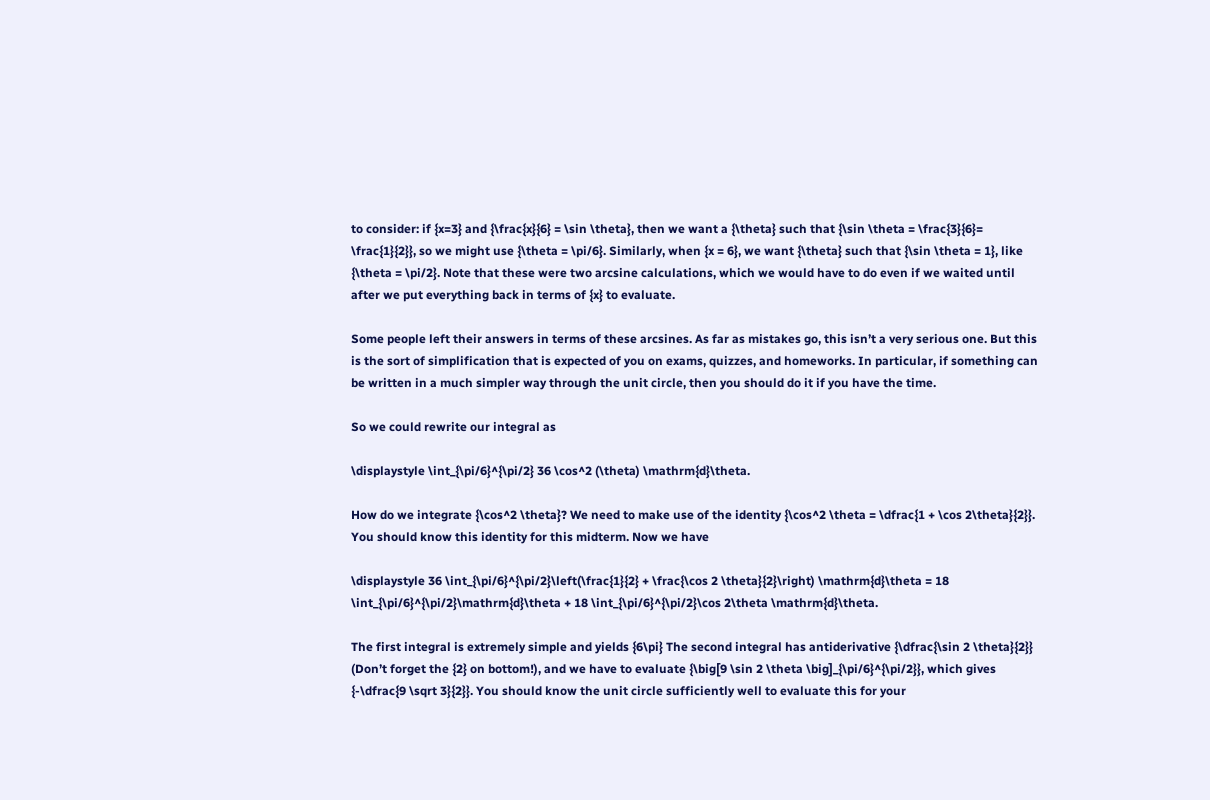to consider: if {x=3} and {\frac{x}{6} = \sin \theta}, then we want a {\theta} such that {\sin \theta = \frac{3}{6}= \frac{1}{2}}, so we might use {\theta = \pi/6}. Similarly, when {x = 6}, we want {\theta} such that {\sin \theta = 1}, like {\theta = \pi/2}. Note that these were two arcsine calculations, which we would have to do even if we waited until after we put everything back in terms of {x} to evaluate.

Some people left their answers in terms of these arcsines. As far as mistakes go, this isn’t a very serious one. But this is the sort of simplification that is expected of you on exams, quizzes, and homeworks. In particular, if something can be written in a much simpler way through the unit circle, then you should do it if you have the time.

So we could rewrite our integral as

\displaystyle \int_{\pi/6}^{\pi/2} 36 \cos^2 (\theta) \mathrm{d}\theta.

How do we integrate {\cos^2 \theta}? We need to make use of the identity {\cos^2 \theta = \dfrac{1 + \cos 2\theta}{2}}. You should know this identity for this midterm. Now we have

\displaystyle 36 \int_{\pi/6}^{\pi/2}\left(\frac{1}{2} + \frac{\cos 2 \theta}{2}\right) \mathrm{d}\theta = 18 \int_{\pi/6}^{\pi/2}\mathrm{d}\theta + 18 \int_{\pi/6}^{\pi/2}\cos 2\theta \mathrm{d}\theta.

The first integral is extremely simple and yields {6\pi} The second integral has antiderivative {\dfrac{\sin 2 \theta}{2}} (Don’t forget the {2} on bottom!), and we have to evaluate {\big[9 \sin 2 \theta \big]_{\pi/6}^{\pi/2}}, which gives {-\dfrac{9 \sqrt 3}{2}}. You should know the unit circle sufficiently well to evaluate this for your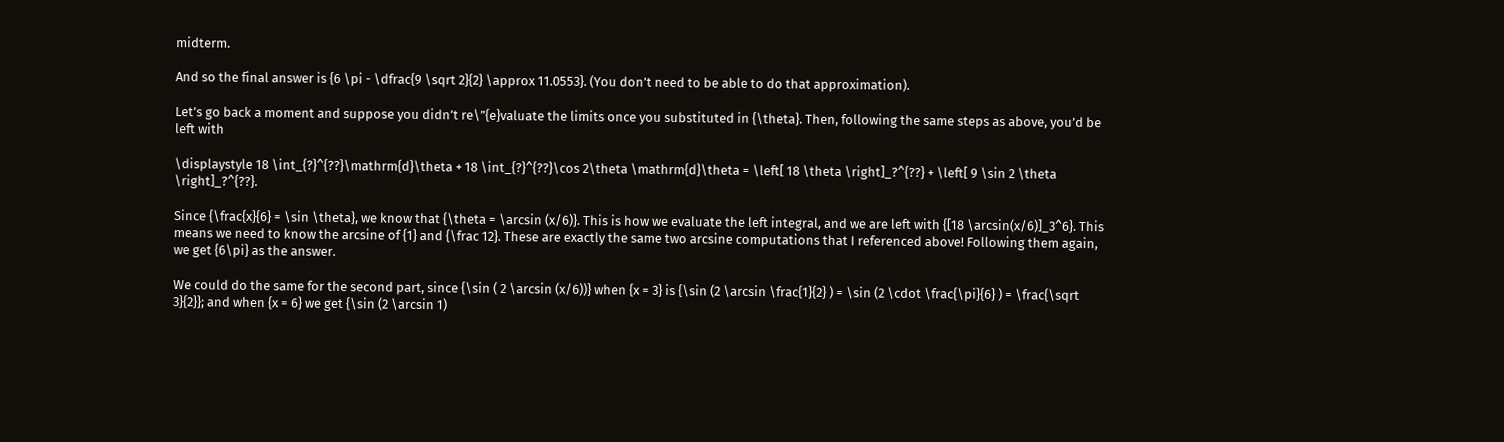midterm.

And so the final answer is {6 \pi - \dfrac{9 \sqrt 2}{2} \approx 11.0553}. (You don’t need to be able to do that approximation).

Let’s go back a moment and suppose you didn’t re\”{e}valuate the limits once you substituted in {\theta}. Then, following the same steps as above, you’d be left with

\displaystyle 18 \int_{?}^{??}\mathrm{d}\theta + 18 \int_{?}^{??}\cos 2\theta \mathrm{d}\theta = \left[ 18 \theta \right]_?^{??} + \left[ 9 \sin 2 \theta \right]_?^{??}.

Since {\frac{x}{6} = \sin \theta}, we know that {\theta = \arcsin (x/6)}. This is how we evaluate the left integral, and we are left with {[18 \arcsin(x/6)]_3^6}. This means we need to know the arcsine of {1} and {\frac 12}. These are exactly the same two arcsine computations that I referenced above! Following them again, we get {6\pi} as the answer.

We could do the same for the second part, since {\sin ( 2 \arcsin (x/6))} when {x = 3} is {\sin (2 \arcsin \frac{1}{2} ) = \sin (2 \cdot \frac{\pi}{6} ) = \frac{\sqrt 3}{2}}; and when {x = 6} we get {\sin (2 \arcsin 1)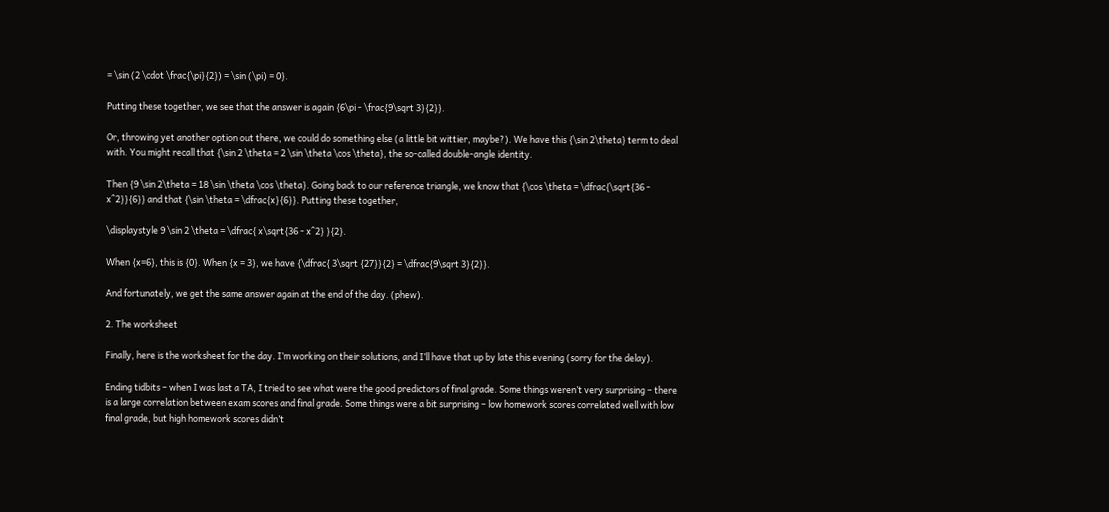= \sin (2 \cdot \frac{\pi}{2}) = \sin (\pi) = 0}.

Putting these together, we see that the answer is again {6\pi - \frac{9\sqrt 3}{2}}.

Or, throwing yet another option out there, we could do something else (a little bit wittier, maybe?). We have this {\sin 2\theta} term to deal with. You might recall that {\sin 2 \theta = 2 \sin \theta \cos \theta}, the so-called double-angle identity.

Then {9 \sin 2\theta = 18 \sin \theta \cos \theta}. Going back to our reference triangle, we know that {\cos \theta = \dfrac{\sqrt{36 - x^2}}{6}} and that {\sin \theta = \dfrac{x}{6}}. Putting these together,

\displaystyle 9 \sin 2 \theta = \dfrac{ x\sqrt{36 - x^2} }{2}.

When {x=6}, this is {0}. When {x = 3}, we have {\dfrac{ 3\sqrt {27}}{2} = \dfrac{9\sqrt 3}{2}}.

And fortunately, we get the same answer again at the end of the day. (phew).

2. The worksheet

Finally, here is the worksheet for the day. I’m working on their solutions, and I’ll have that up by late this evening (sorry for the delay).

Ending tidbits – when I was last a TA, I tried to see what were the good predictors of final grade. Some things weren’t very surprising – there is a large correlation between exam scores and final grade. Some things were a bit surprising – low homework scores correlated well with low final grade, but high homework scores didn’t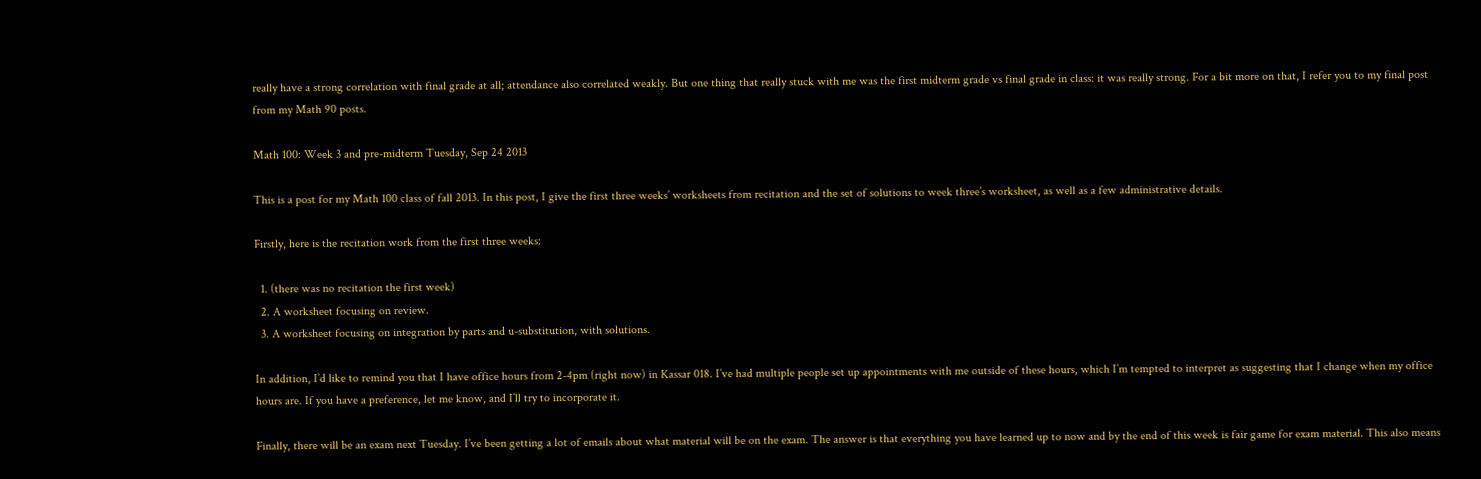really have a strong correlation with final grade at all; attendance also correlated weakly. But one thing that really stuck with me was the first midterm grade vs final grade in class: it was really strong. For a bit more on that, I refer you to my final post from my Math 90 posts.

Math 100: Week 3 and pre-midterm Tuesday, Sep 24 2013

This is a post for my Math 100 class of fall 2013. In this post, I give the first three weeks’ worksheets from recitation and the set of solutions to week three’s worksheet, as well as a few administrative details.

Firstly, here is the recitation work from the first three weeks:

  1. (there was no recitation the first week)
  2. A worksheet focusing on review.
  3. A worksheet focusing on integration by parts and u-substitution, with solutions.

In addition, I’d like to remind you that I have office hours from 2-4pm (right now) in Kassar 018. I’ve had multiple people set up appointments with me outside of these hours, which I’m tempted to interpret as suggesting that I change when my office hours are. If you have a preference, let me know, and I’ll try to incorporate it.

Finally, there will be an exam next Tuesday. I’ve been getting a lot of emails about what material will be on the exam. The answer is that everything you have learned up to now and by the end of this week is fair game for exam material. This also means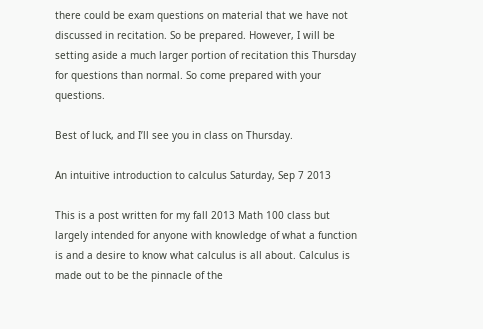there could be exam questions on material that we have not discussed in recitation. So be prepared. However, I will be setting aside a much larger portion of recitation this Thursday for questions than normal. So come prepared with your questions.

Best of luck, and I’ll see you in class on Thursday.

An intuitive introduction to calculus Saturday, Sep 7 2013

This is a post written for my fall 2013 Math 100 class but largely intended for anyone with knowledge of what a function is and a desire to know what calculus is all about. Calculus is made out to be the pinnacle of the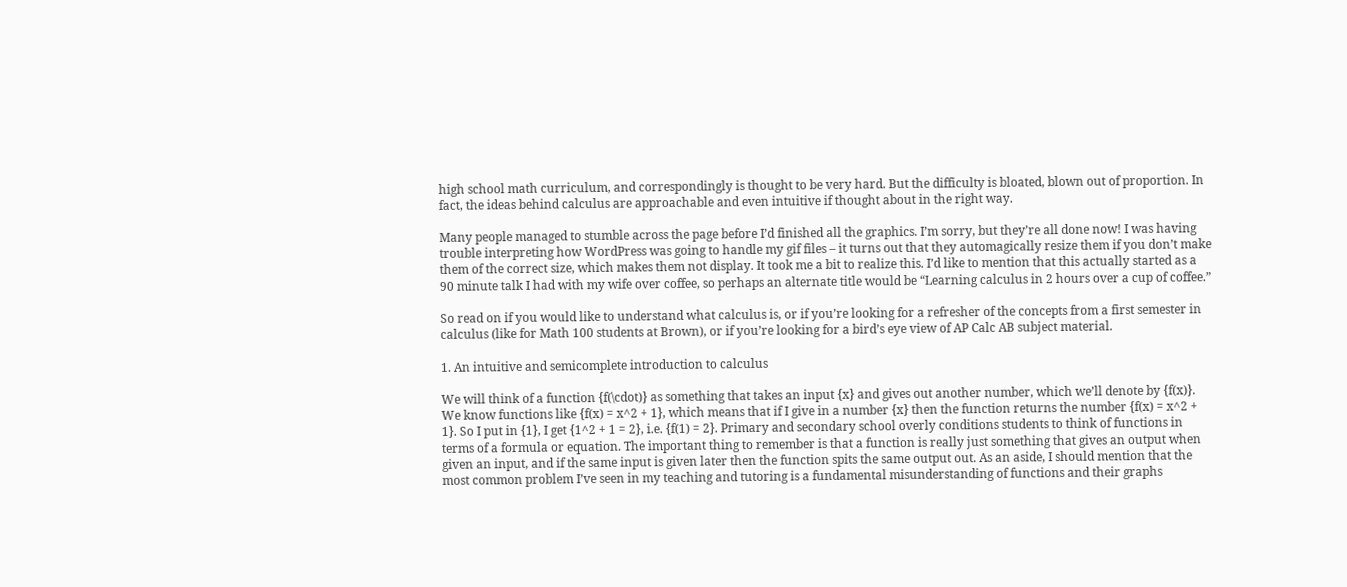high school math curriculum, and correspondingly is thought to be very hard. But the difficulty is bloated, blown out of proportion. In fact, the ideas behind calculus are approachable and even intuitive if thought about in the right way.

Many people managed to stumble across the page before I’d finished all the graphics. I’m sorry, but they’re all done now! I was having trouble interpreting how WordPress was going to handle my gif files – it turns out that they automagically resize them if you don’t make them of the correct size, which makes them not display. It took me a bit to realize this. I’d like to mention that this actually started as a 90 minute talk I had with my wife over coffee, so perhaps an alternate title would be “Learning calculus in 2 hours over a cup of coffee.”

So read on if you would like to understand what calculus is, or if you’re looking for a refresher of the concepts from a first semester in calculus (like for Math 100 students at Brown), or if you’re looking for a bird’s eye view of AP Calc AB subject material.

1. An intuitive and semicomplete introduction to calculus

We will think of a function {f(\cdot)} as something that takes an input {x} and gives out another number, which we’ll denote by {f(x)}. We know functions like {f(x) = x^2 + 1}, which means that if I give in a number {x} then the function returns the number {f(x) = x^2 + 1}. So I put in {1}, I get {1^2 + 1 = 2}, i.e. {f(1) = 2}. Primary and secondary school overly conditions students to think of functions in terms of a formula or equation. The important thing to remember is that a function is really just something that gives an output when given an input, and if the same input is given later then the function spits the same output out. As an aside, I should mention that the most common problem I’ve seen in my teaching and tutoring is a fundamental misunderstanding of functions and their graphs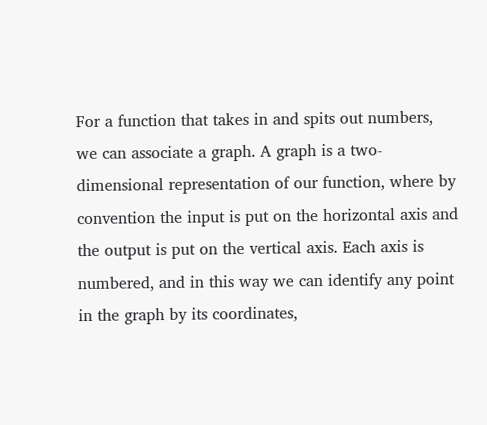For a function that takes in and spits out numbers, we can associate a graph. A graph is a two-dimensional representation of our function, where by convention the input is put on the horizontal axis and the output is put on the vertical axis. Each axis is numbered, and in this way we can identify any point in the graph by its coordinates,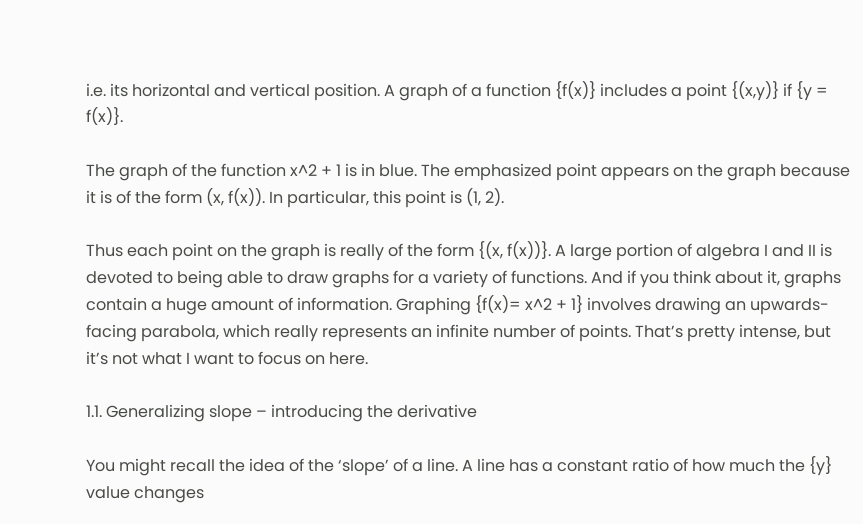i.e. its horizontal and vertical position. A graph of a function {f(x)} includes a point {(x,y)} if {y = f(x)}.

The graph of the function x^2 + 1 is in blue. The emphasized point appears on the graph because it is of the form (x, f(x)). In particular, this point is (1, 2).

Thus each point on the graph is really of the form {(x, f(x))}. A large portion of algebra I and II is devoted to being able to draw graphs for a variety of functions. And if you think about it, graphs contain a huge amount of information. Graphing {f(x)= x^2 + 1} involves drawing an upwards-facing parabola, which really represents an infinite number of points. That’s pretty intense, but it’s not what I want to focus on here.

1.1. Generalizing slope – introducing the derivative

You might recall the idea of the ‘slope’ of a line. A line has a constant ratio of how much the {y} value changes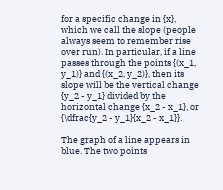for a specific change in {x}, which we call the slope (people always seem to remember rise over run). In particular, if a line passes through the points {(x_1, y_1)} and {(x_2, y_2)}, then its slope will be the vertical change {y_2 - y_1} divided by the horizontal change {x_2 - x_1}, or {\dfrac{y_2 - y_1}{x_2 - x_1}}.

The graph of a line appears in blue. The two points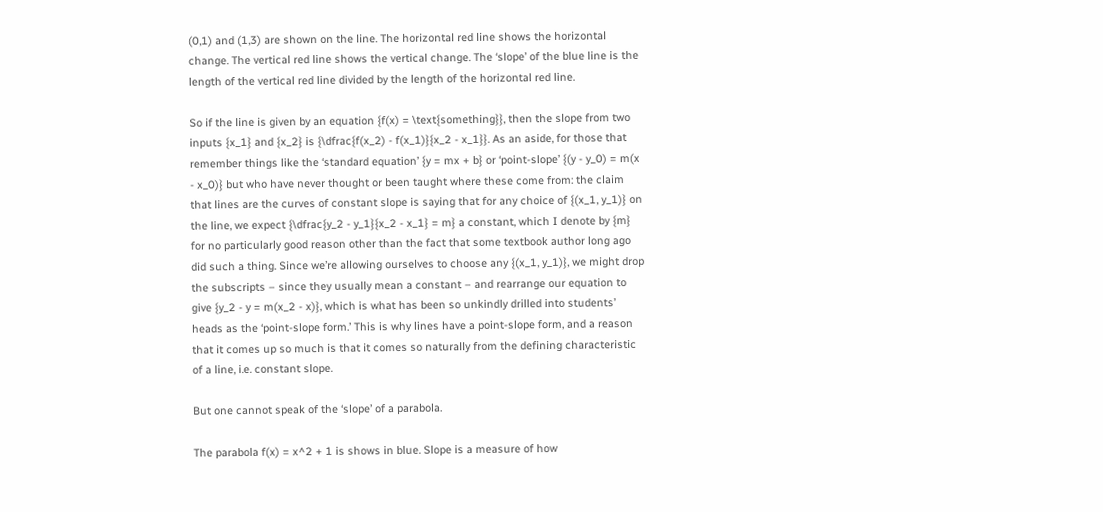(0,1) and (1,3) are shown on the line. The horizontal red line shows the horizontal change. The vertical red line shows the vertical change. The ‘slope’ of the blue line is the length of the vertical red line divided by the length of the horizontal red line.

So if the line is given by an equation {f(x) = \text{something}}, then the slope from two inputs {x_1} and {x_2} is {\dfrac{f(x_2) - f(x_1)}{x_2 - x_1}}. As an aside, for those that remember things like the ‘standard equation’ {y = mx + b} or ‘point-slope’ {(y - y_0) = m(x - x_0)} but who have never thought or been taught where these come from: the claim that lines are the curves of constant slope is saying that for any choice of {(x_1, y_1)} on the line, we expect {\dfrac{y_2 - y_1}{x_2 - x_1} = m} a constant, which I denote by {m} for no particularly good reason other than the fact that some textbook author long ago did such a thing. Since we’re allowing ourselves to choose any {(x_1, y_1)}, we might drop the subscripts – since they usually mean a constant – and rearrange our equation to give {y_2 - y = m(x_2 - x)}, which is what has been so unkindly drilled into students’ heads as the ‘point-slope form.’ This is why lines have a point-slope form, and a reason that it comes up so much is that it comes so naturally from the defining characteristic of a line, i.e. constant slope.

But one cannot speak of the ‘slope’ of a parabola.

The parabola f(x) = x^2 + 1 is shows in blue. Slope is a measure of how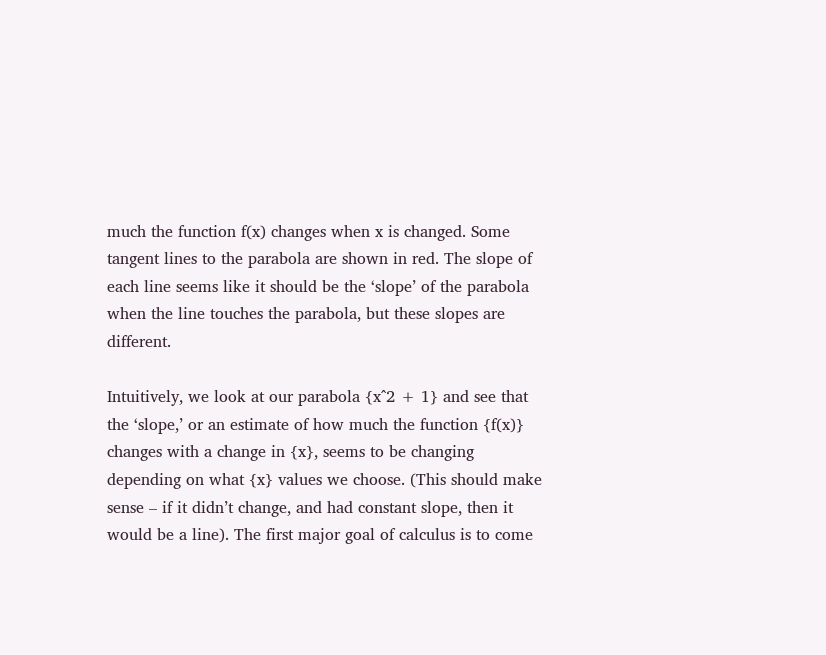much the function f(x) changes when x is changed. Some tangent lines to the parabola are shown in red. The slope of each line seems like it should be the ‘slope’ of the parabola when the line touches the parabola, but these slopes are different.

Intuitively, we look at our parabola {x^2 + 1} and see that the ‘slope,’ or an estimate of how much the function {f(x)} changes with a change in {x}, seems to be changing depending on what {x} values we choose. (This should make sense – if it didn’t change, and had constant slope, then it would be a line). The first major goal of calculus is to come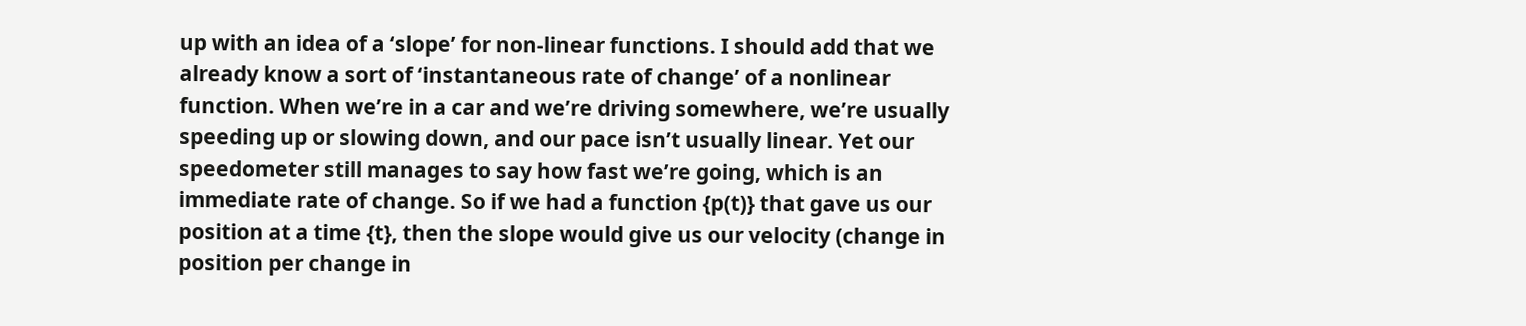up with an idea of a ‘slope’ for non-linear functions. I should add that we already know a sort of ‘instantaneous rate of change’ of a nonlinear function. When we’re in a car and we’re driving somewhere, we’re usually speeding up or slowing down, and our pace isn’t usually linear. Yet our speedometer still manages to say how fast we’re going, which is an immediate rate of change. So if we had a function {p(t)} that gave us our position at a time {t}, then the slope would give us our velocity (change in position per change in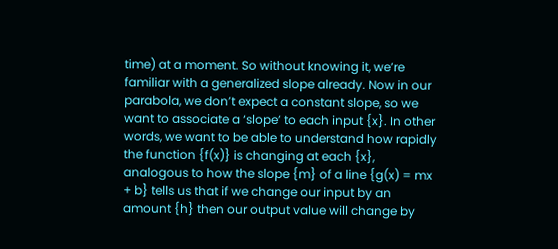time) at a moment. So without knowing it, we’re familiar with a generalized slope already. Now in our parabola, we don’t expect a constant slope, so we want to associate a ‘slope’ to each input {x}. In other words, we want to be able to understand how rapidly the function {f(x)} is changing at each {x}, analogous to how the slope {m} of a line {g(x) = mx + b} tells us that if we change our input by an amount {h} then our output value will change by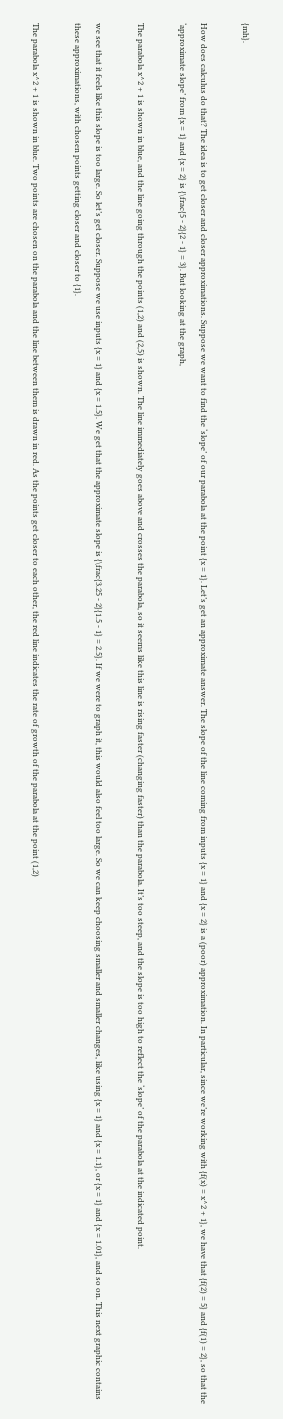{mh}.

How does calculus do that? The idea is to get closer and closer approximations. Suppose we want to find the ‘slope’ of our parabola at the point {x = 1}. Let’s get an approximate answer. The slope of the line coming from inputs {x = 1} and {x = 2} is a (poor) approximation. In particular, since we’re working with {f(x) = x^2 + 1}, we have that {f(2) = 5} and {f(1) = 2}, so that the ‘approximate slope’ from {x = 1} and {x = 2} is {\frac{5 - 2}{2 - 1} = 3}. But looking at the graph,

The parabola x^2 + 1 is shown in blue, and the line going through the points (1,2) and (2,5) is shown. The line immediately goes above and crosses the parabola, so it seems like this line is rising faster (changing faster) than the parabola. It’s too steep, and the slope is too high to reflect the ‘slope’ of the parabola at the indicated point.

we see that it feels like this slope is too large. So let’s get closer. Suppose we use inputs {x = 1} and {x = 1.5}. We get that the approximate slope is {\frac{3.25 - 2}{1.5 - 1} = 2.5}. If we were to graph it, this would also feel too large. So we can keep choosing smaller and smaller changes, like using {x = 1} and {x = 1.1}, or {x = 1} and {x = 1.01}, and so on. This next graphic contains these approximations, with chosen points getting closer and closer to {1}.

The parabola x^2 + 1 is shown in blue. Two points are chosen on the parabola and the line between them is drawn in red. As the points get closer to each other, the red line indicates the rate of growth of the parabola at the point (1,2)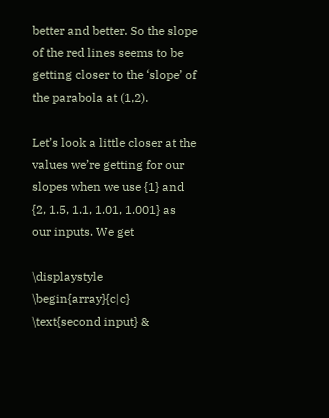better and better. So the slope of the red lines seems to be getting closer to the ‘slope’ of the parabola at (1,2).

Let’s look a little closer at the values we’re getting for our slopes when we use {1} and {2, 1.5, 1.1, 1.01, 1.001} as our inputs. We get

\displaystyle \begin{array}{c|c} \text{second input} &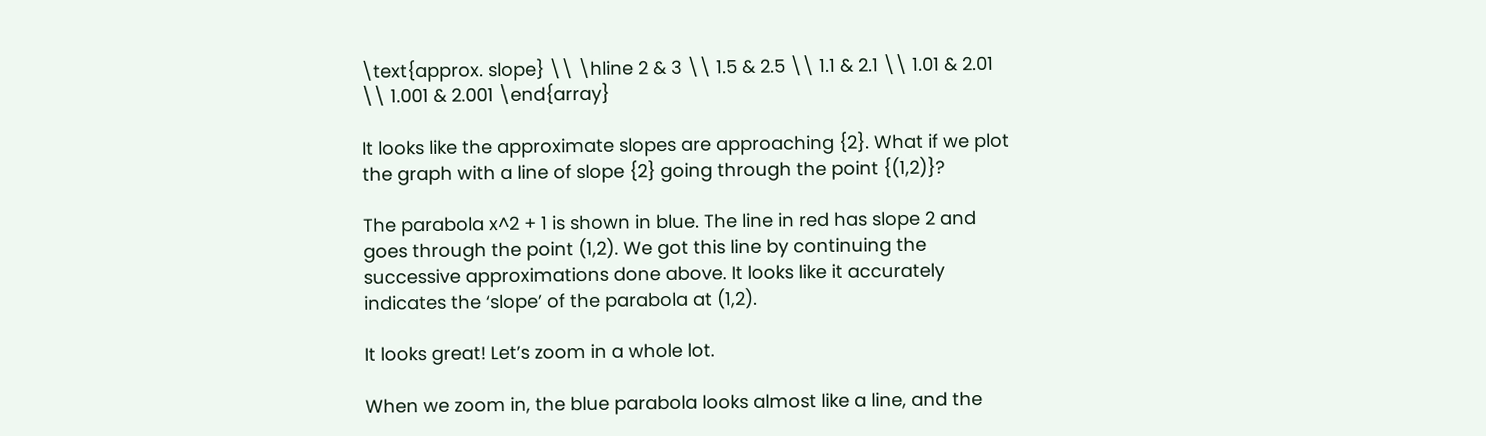\text{approx. slope} \\ \hline 2 & 3 \\ 1.5 & 2.5 \\ 1.1 & 2.1 \\ 1.01 & 2.01 \\ 1.001 & 2.001 \end{array}

It looks like the approximate slopes are approaching {2}. What if we plot the graph with a line of slope {2} going through the point {(1,2)}?

The parabola x^2 + 1 is shown in blue. The line in red has slope 2 and goes through the point (1,2). We got this line by continuing the successive approximations done above. It looks like it accurately indicates the ‘slope’ of the parabola at (1,2).

It looks great! Let’s zoom in a whole lot.

When we zoom in, the blue parabola looks almost like a line, and the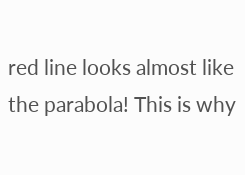red line looks almost like the parabola! This is why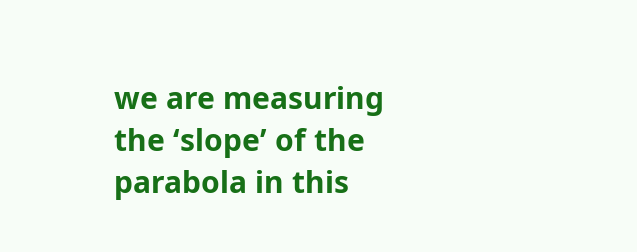we are measuring the ‘slope’ of the parabola in this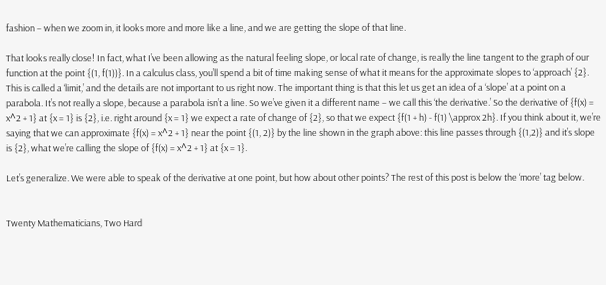fashion – when we zoom in, it looks more and more like a line, and we are getting the slope of that line.

That looks really close! In fact, what I’ve been allowing as the natural feeling slope, or local rate of change, is really the line tangent to the graph of our function at the point {(1, f(1))}. In a calculus class, you’ll spend a bit of time making sense of what it means for the approximate slopes to ‘approach’ {2}. This is called a ‘limit,’ and the details are not important to us right now. The important thing is that this let us get an idea of a ‘slope’ at a point on a parabola. It’s not really a slope, because a parabola isn’t a line. So we’ve given it a different name – we call this ‘the derivative.’ So the derivative of {f(x) = x^2 + 1} at {x = 1} is {2}, i.e. right around {x = 1} we expect a rate of change of {2}, so that we expect {f(1 + h) - f(1) \approx 2h}. If you think about it, we’re saying that we can approximate {f(x) = x^2 + 1} near the point {(1, 2)} by the line shown in the graph above: this line passes through {(1,2)} and it’s slope is {2}, what we’re calling the slope of {f(x) = x^2 + 1} at {x = 1}.

Let’s generalize. We were able to speak of the derivative at one point, but how about other points? The rest of this post is below the ‘more’ tag below.


Twenty Mathematicians, Two Hard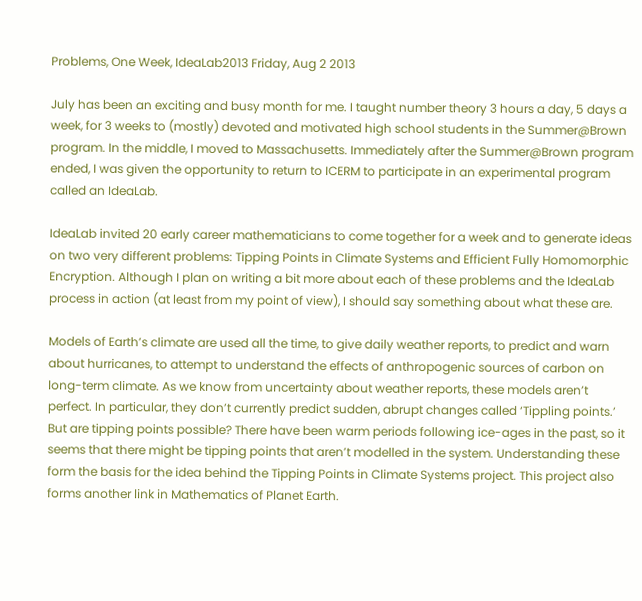Problems, One Week, IdeaLab2013 Friday, Aug 2 2013

July has been an exciting and busy month for me. I taught number theory 3 hours a day, 5 days a week, for 3 weeks to (mostly) devoted and motivated high school students in the Summer@Brown program. In the middle, I moved to Massachusetts. Immediately after the Summer@Brown program ended, I was given the opportunity to return to ICERM to participate in an experimental program called an IdeaLab.

IdeaLab invited 20 early career mathematicians to come together for a week and to generate ideas on two very different problems: Tipping Points in Climate Systems and Efficient Fully Homomorphic Encryption. Although I plan on writing a bit more about each of these problems and the IdeaLab process in action (at least from my point of view), I should say something about what these are.

Models of Earth’s climate are used all the time, to give daily weather reports, to predict and warn about hurricanes, to attempt to understand the effects of anthropogenic sources of carbon on long-term climate. As we know from uncertainty about weather reports, these models aren’t perfect. In particular, they don’t currently predict sudden, abrupt changes called ‘Tippling points.’ But are tipping points possible? There have been warm periods following ice-ages in the past, so it seems that there might be tipping points that aren’t modelled in the system. Understanding these form the basis for the idea behind the Tipping Points in Climate Systems project. This project also forms another link in Mathematics of Planet Earth.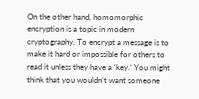On the other hand, homomorphic encryption is a topic in modern cryptography. To encrypt a message is to make it hard or impossible for others to read it unless they have a ‘key.’ You might think that you wouldn’t want someone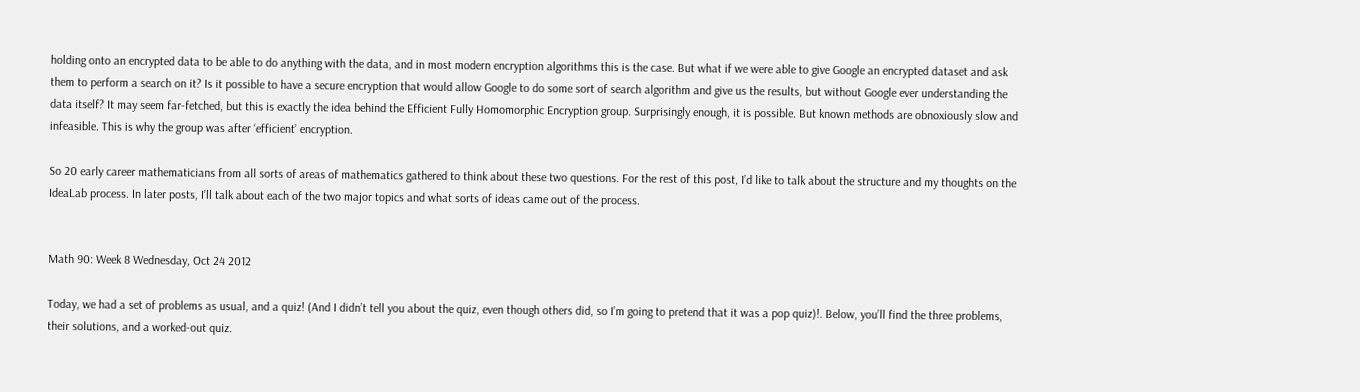holding onto an encrypted data to be able to do anything with the data, and in most modern encryption algorithms this is the case. But what if we were able to give Google an encrypted dataset and ask them to perform a search on it? Is it possible to have a secure encryption that would allow Google to do some sort of search algorithm and give us the results, but without Google ever understanding the data itself? It may seem far-fetched, but this is exactly the idea behind the Efficient Fully Homomorphic Encryption group. Surprisingly enough, it is possible. But known methods are obnoxiously slow and infeasible. This is why the group was after ‘efficient’ encryption.

So 20 early career mathematicians from all sorts of areas of mathematics gathered to think about these two questions. For the rest of this post, I’d like to talk about the structure and my thoughts on the IdeaLab process. In later posts, I’ll talk about each of the two major topics and what sorts of ideas came out of the process.


Math 90: Week 8 Wednesday, Oct 24 2012

Today, we had a set of problems as usual, and a quiz! (And I didn’t tell you about the quiz, even though others did, so I’m going to pretend that it was a pop quiz)!. Below, you’ll find the three problems, their solutions, and a worked-out quiz.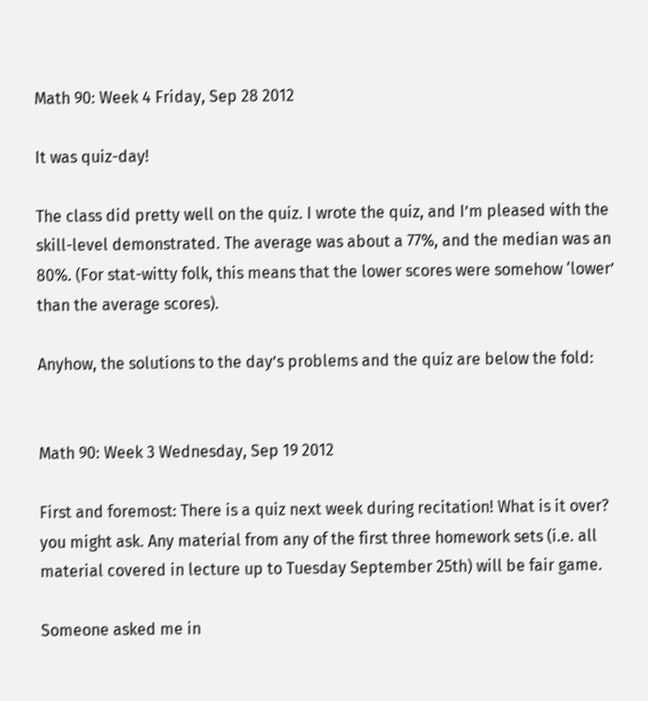Math 90: Week 4 Friday, Sep 28 2012

It was quiz-day!

The class did pretty well on the quiz. I wrote the quiz, and I’m pleased with the skill-level demonstrated. The average was about a 77%, and the median was an 80%. (For stat-witty folk, this means that the lower scores were somehow ‘lower’ than the average scores).

Anyhow, the solutions to the day’s problems and the quiz are below the fold:


Math 90: Week 3 Wednesday, Sep 19 2012

First and foremost: There is a quiz next week during recitation! What is it over? you might ask. Any material from any of the first three homework sets (i.e. all material covered in lecture up to Tuesday September 25th) will be fair game.

Someone asked me in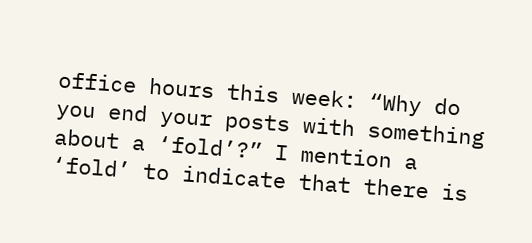office hours this week: “Why do you end your posts with something about a ‘fold’?” I mention a ‘fold’ to indicate that there is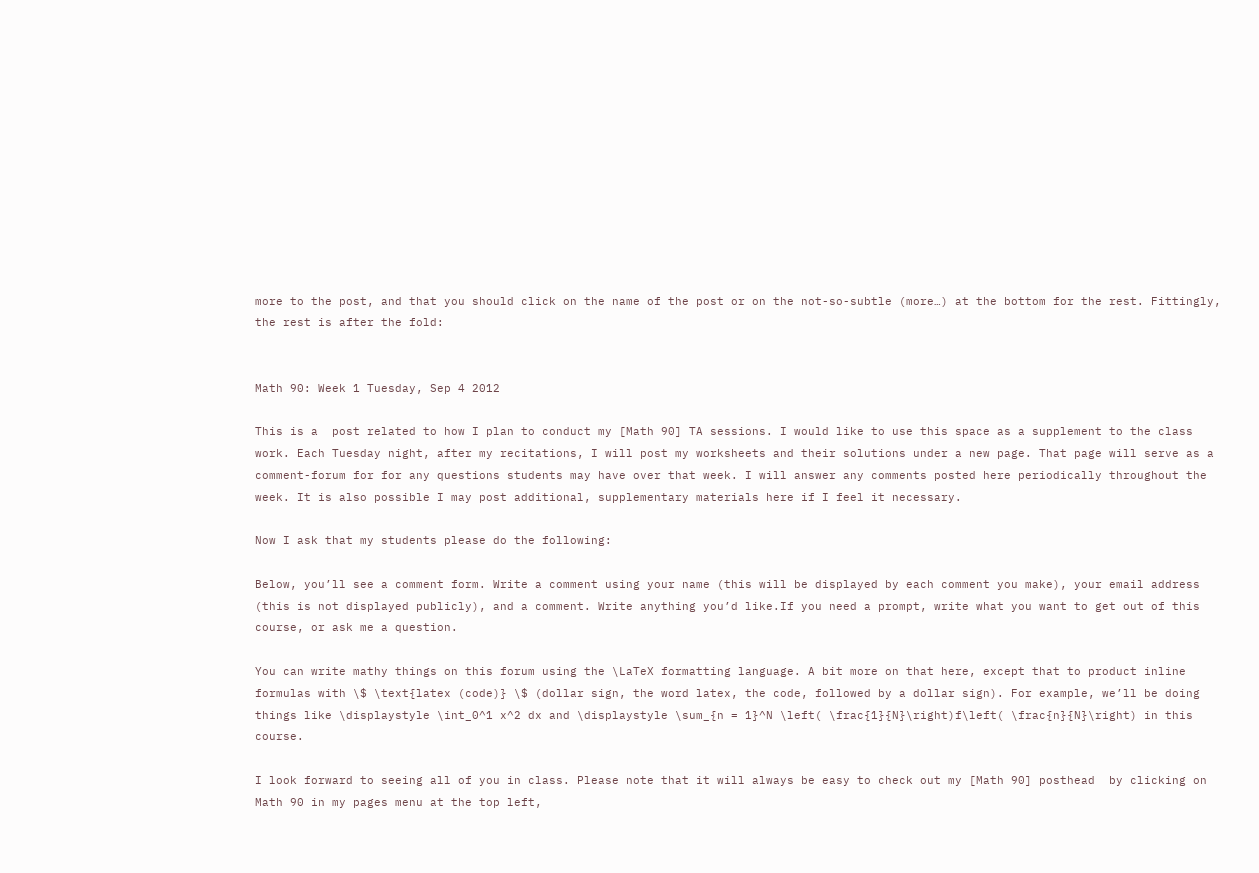more to the post, and that you should click on the name of the post or on the not-so-subtle (more…) at the bottom for the rest. Fittingly, the rest is after the fold:


Math 90: Week 1 Tuesday, Sep 4 2012

This is a  post related to how I plan to conduct my [Math 90] TA sessions. I would like to use this space as a supplement to the class work. Each Tuesday night, after my recitations, I will post my worksheets and their solutions under a new page. That page will serve as a comment-forum for for any questions students may have over that week. I will answer any comments posted here periodically throughout the week. It is also possible I may post additional, supplementary materials here if I feel it necessary.

Now I ask that my students please do the following:

Below, you’ll see a comment form. Write a comment using your name (this will be displayed by each comment you make), your email address (this is not displayed publicly), and a comment. Write anything you’d like.If you need a prompt, write what you want to get out of this course, or ask me a question.

You can write mathy things on this forum using the \LaTeX formatting language. A bit more on that here, except that to product inline formulas with \$ \text{latex (code)} \$ (dollar sign, the word latex, the code, followed by a dollar sign). For example, we’ll be doing things like \displaystyle \int_0^1 x^2 dx and \displaystyle \sum_{n = 1}^N \left( \frac{1}{N}\right)f\left( \frac{n}{N}\right) in this course.

I look forward to seeing all of you in class. Please note that it will always be easy to check out my [Math 90] posthead  by clicking on Math 90 in my pages menu at the top left,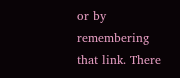or by remembering that link. There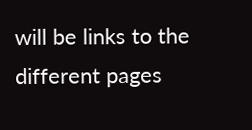will be links to the different pages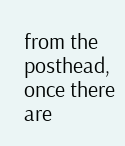from the posthead, once there are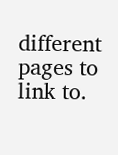different pages to link to.